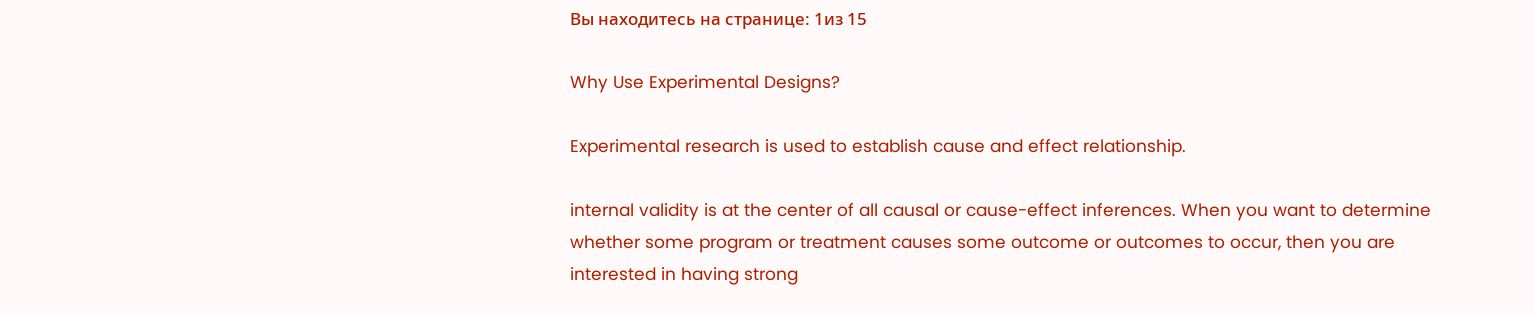Вы находитесь на странице: 1из 15

Why Use Experimental Designs?

Experimental research is used to establish cause and effect relationship.

internal validity is at the center of all causal or cause-effect inferences. When you want to determine
whether some program or treatment causes some outcome or outcomes to occur, then you are
interested in having strong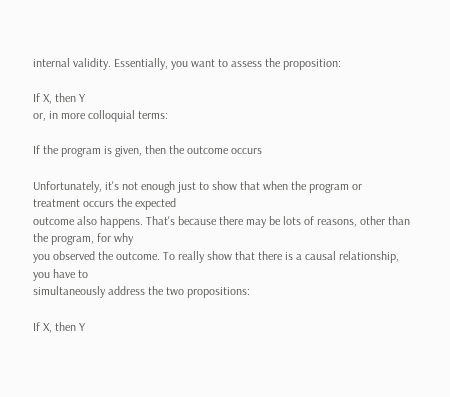internal validity. Essentially, you want to assess the proposition:

If X, then Y
or, in more colloquial terms:

If the program is given, then the outcome occurs

Unfortunately, it's not enough just to show that when the program or treatment occurs the expected
outcome also happens. That's because there may be lots of reasons, other than the program, for why
you observed the outcome. To really show that there is a causal relationship, you have to
simultaneously address the two propositions:

If X, then Y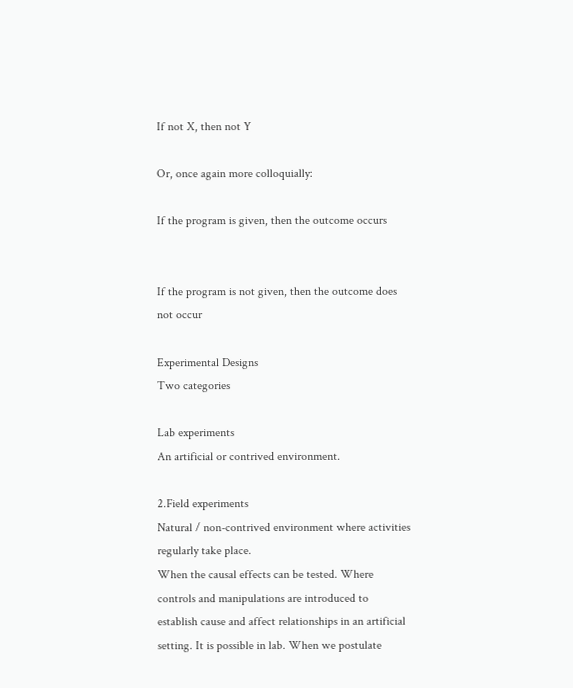If not X, then not Y

Or, once again more colloquially:

If the program is given, then the outcome occurs


If the program is not given, then the outcome does not occur

Experimental Designs
Two categories

Lab experiments
An artificial or contrived environment.

2.Field experiments
Natural / non-contrived environment where activities regularly take place.
When the causal effects can be tested. Where controls and manipulations are introduced to
establish cause and affect relationships in an artificial setting. It is possible in lab. When we postulate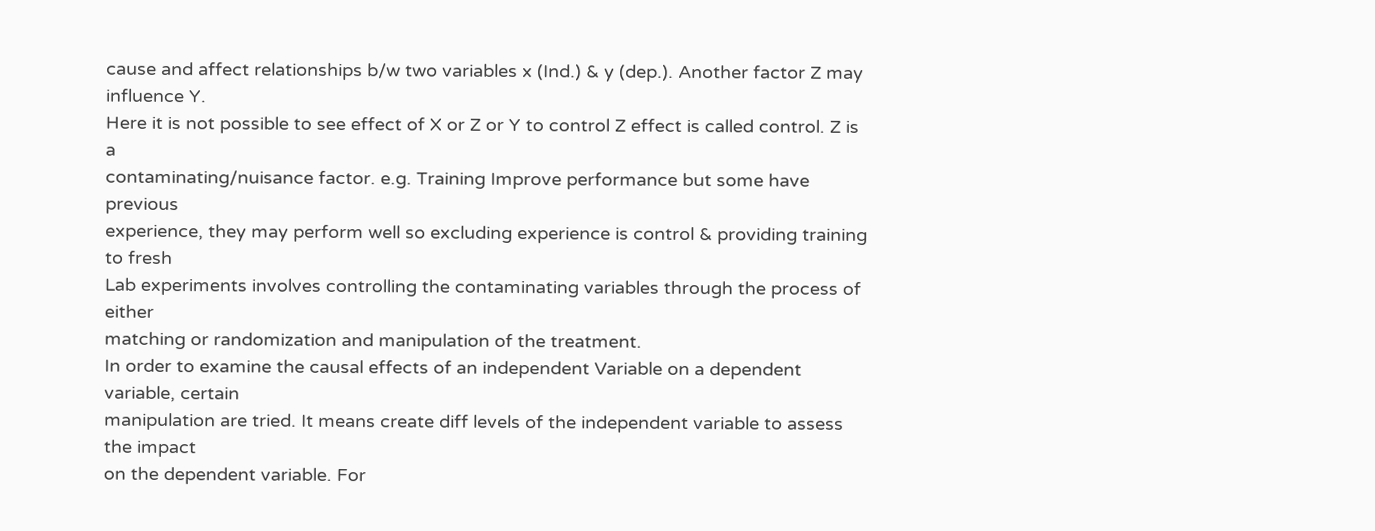cause and affect relationships b/w two variables x (Ind.) & y (dep.). Another factor Z may influence Y.
Here it is not possible to see effect of X or Z or Y to control Z effect is called control. Z is a
contaminating/nuisance factor. e.g. Training Improve performance but some have previous
experience, they may perform well so excluding experience is control & providing training to fresh
Lab experiments involves controlling the contaminating variables through the process of either
matching or randomization and manipulation of the treatment.
In order to examine the causal effects of an independent Variable on a dependent variable, certain
manipulation are tried. It means create diff levels of the independent variable to assess the impact
on the dependent variable. For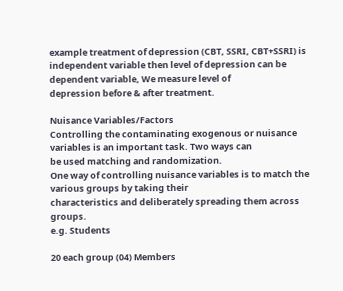example treatment of depression (CBT, SSRI, CBT+SSRI) is
independent variable then level of depression can be dependent variable, We measure level of
depression before & after treatment.

Nuisance Variables/Factors
Controlling the contaminating exogenous or nuisance variables is an important task. Two ways can
be used matching and randomization.
One way of controlling nuisance variables is to match the various groups by taking their
characteristics and deliberately spreading them across groups.
e.g. Students

20 each group (04) Members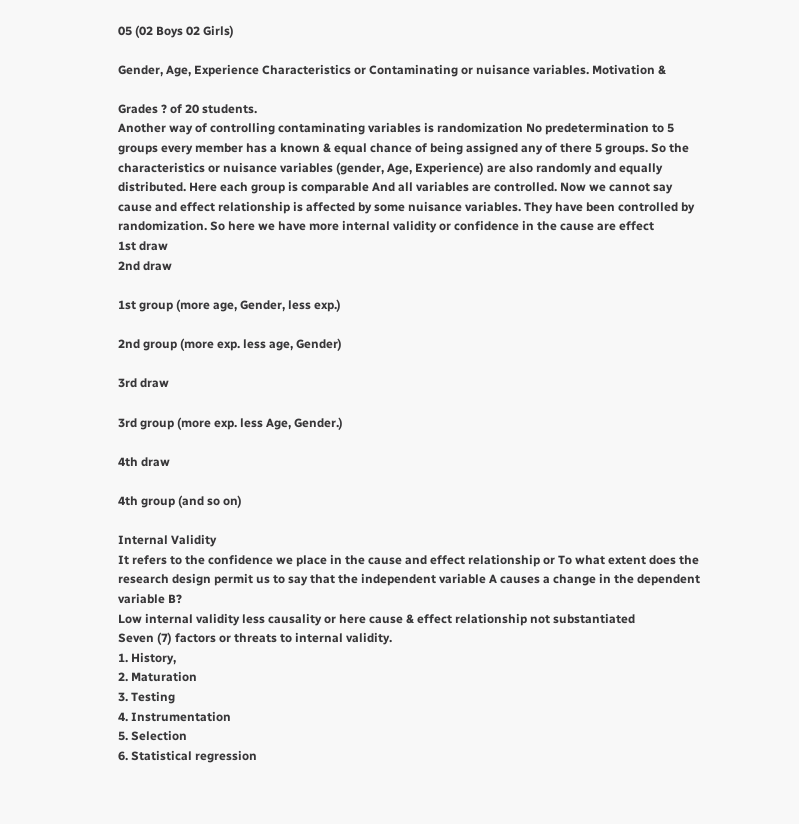05 (02 Boys 02 Girls)

Gender, Age, Experience Characteristics or Contaminating or nuisance variables. Motivation &

Grades ? of 20 students.
Another way of controlling contaminating variables is randomization No predetermination to 5
groups every member has a known & equal chance of being assigned any of there 5 groups. So the
characteristics or nuisance variables (gender, Age, Experience) are also randomly and equally
distributed. Here each group is comparable And all variables are controlled. Now we cannot say
cause and effect relationship is affected by some nuisance variables. They have been controlled by
randomization. So here we have more internal validity or confidence in the cause are effect
1st draw
2nd draw

1st group (more age, Gender, less exp.)

2nd group (more exp. less age, Gender)

3rd draw

3rd group (more exp. less Age, Gender.)

4th draw

4th group (and so on)

Internal Validity
It refers to the confidence we place in the cause and effect relationship or To what extent does the
research design permit us to say that the independent variable A causes a change in the dependent
variable B?
Low internal validity less causality or here cause & effect relationship not substantiated
Seven (7) factors or threats to internal validity.
1. History,
2. Maturation
3. Testing
4. Instrumentation
5. Selection
6. Statistical regression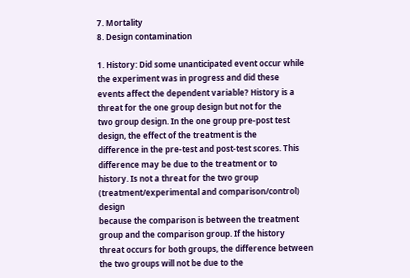7. Mortality
8. Design contamination

1. History: Did some unanticipated event occur while the experiment was in progress and did these
events affect the dependent variable? History is a threat for the one group design but not for the
two group design. In the one group pre-post test design, the effect of the treatment is the
difference in the pre-test and post-test scores. This difference may be due to the treatment or to
history. Is not a threat for the two group (treatment/experimental and comparison/control) design
because the comparison is between the treatment group and the comparison group. If the history
threat occurs for both groups, the difference between the two groups will not be due to the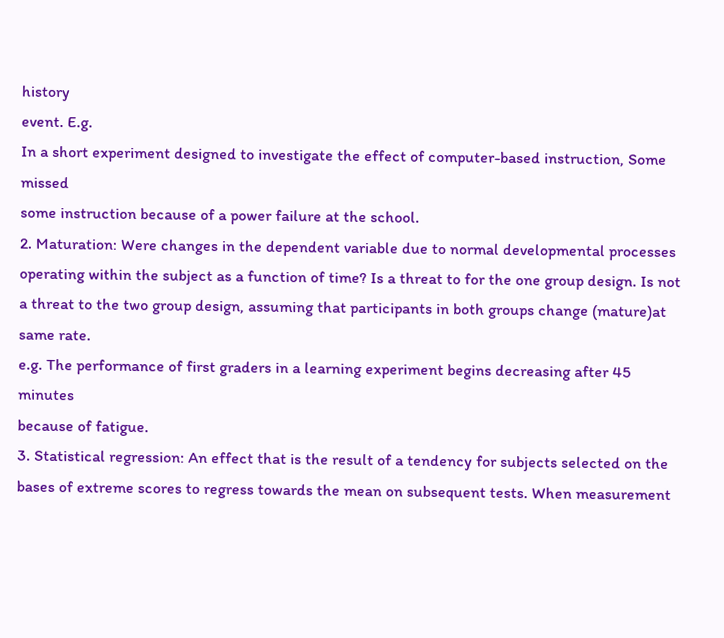history
event. E.g.
In a short experiment designed to investigate the effect of computer-based instruction, Some missed
some instruction because of a power failure at the school.
2. Maturation: Were changes in the dependent variable due to normal developmental processes
operating within the subject as a function of time? Is a threat to for the one group design. Is not
a threat to the two group design, assuming that participants in both groups change (mature)at
same rate.
e.g. The performance of first graders in a learning experiment begins decreasing after 45 minutes
because of fatigue.
3. Statistical regression: An effect that is the result of a tendency for subjects selected on the
bases of extreme scores to regress towards the mean on subsequent tests. When measurement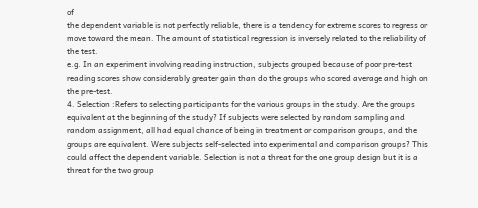of
the dependent variable is not perfectly reliable, there is a tendency for extreme scores to regress or
move toward the mean. The amount of statistical regression is inversely related to the reliability of
the test.
e.g. In an experiment involving reading instruction, subjects grouped because of poor pre-test
reading scores show considerably greater gain than do the groups who scored average and high on
the pre-test.
4. Selection :Refers to selecting participants for the various groups in the study. Are the groups
equivalent at the beginning of the study? If subjects were selected by random sampling and
random assignment, all had equal chance of being in treatment or comparison groups, and the
groups are equivalent. Were subjects self-selected into experimental and comparison groups? This
could affect the dependent variable. Selection is not a threat for the one group design but it is a
threat for the two group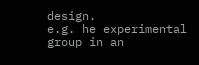design.
e.g. he experimental group in an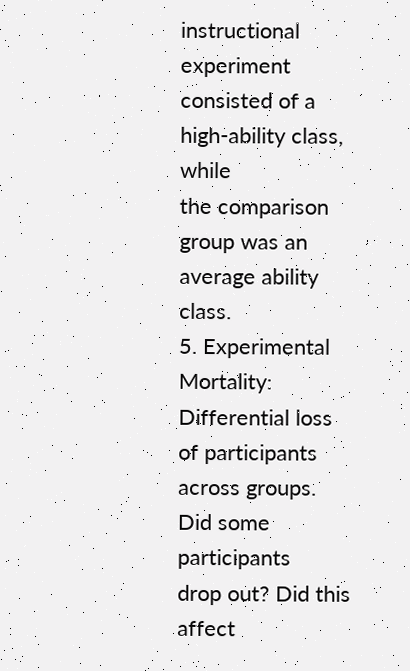instructional experiment consisted of a high-ability class, while
the comparison group was an average ability class.
5. Experimental Mortality: Differential loss of participants across groups. Did some participants
drop out? Did this affect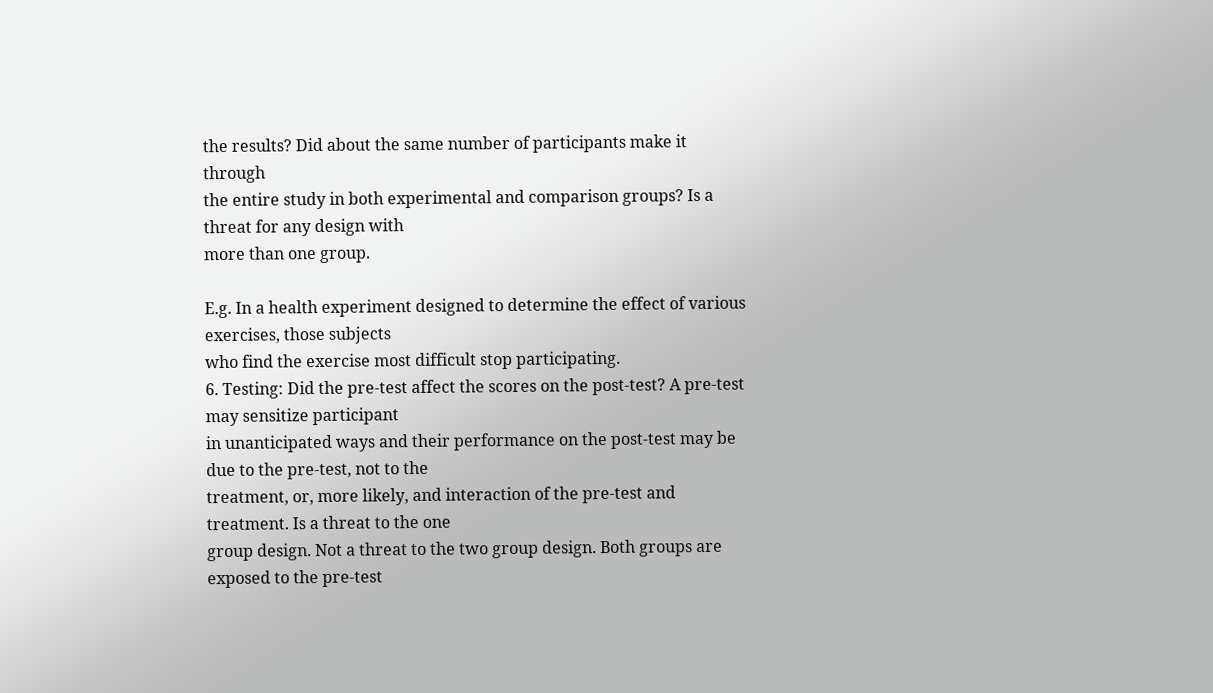the results? Did about the same number of participants make it through
the entire study in both experimental and comparison groups? Is a threat for any design with
more than one group.

E.g. In a health experiment designed to determine the effect of various exercises, those subjects
who find the exercise most difficult stop participating.
6. Testing: Did the pre-test affect the scores on the post-test? A pre-test may sensitize participant
in unanticipated ways and their performance on the post-test may be due to the pre-test, not to the
treatment, or, more likely, and interaction of the pre-test and treatment. Is a threat to the one
group design. Not a threat to the two group design. Both groups are exposed to the pre-test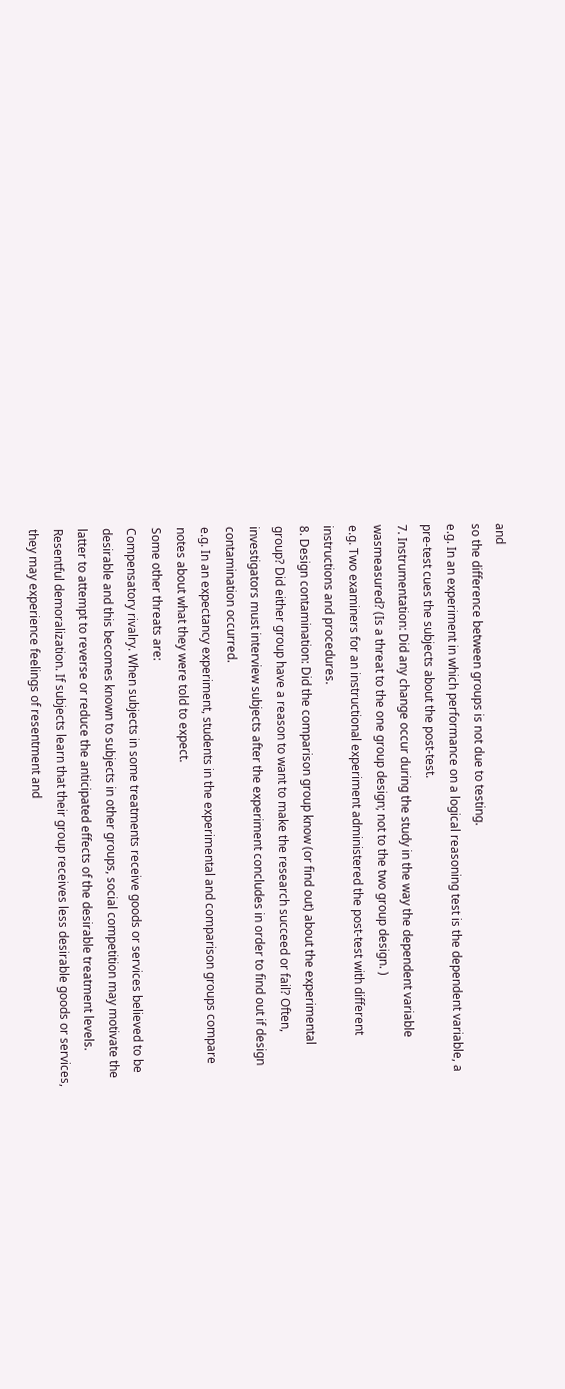and
so the difference between groups is not due to testing.
e.g. In an experiment in which performance on a logical reasoning test is the dependent variable, a
pre-test cues the subjects about the post-test.
7. Instrumentation: Did any change occur during the study in the way the dependent variable
wasmeasured? (Is a threat to the one group design; not to the two group design. )
e.g. Two examiners for an instructional experiment administered the post-test with different
instructions and procedures.
8. Design contamination: Did the comparison group know (or find out) about the experimental
group? Did either group have a reason to want to make the research succeed or fail? Often,
investigators must interview subjects after the experiment concludes in order to find out if design
contamination occurred.
e.g. In an expectancy experiment, students in the experimental and comparison groups compare
notes about what they were told to expect.
Some other threats are:
Compensatory rivalry. When subjects in some treatments receive goods or services believed to be
desirable and this becomes known to subjects in other groups, social competition may motivate the
latter to attempt to reverse or reduce the anticipated effects of the desirable treatment levels.
Resentful demoralization. If subjects learn that their group receives less desirable goods or services,
they may experience feelings of resentment and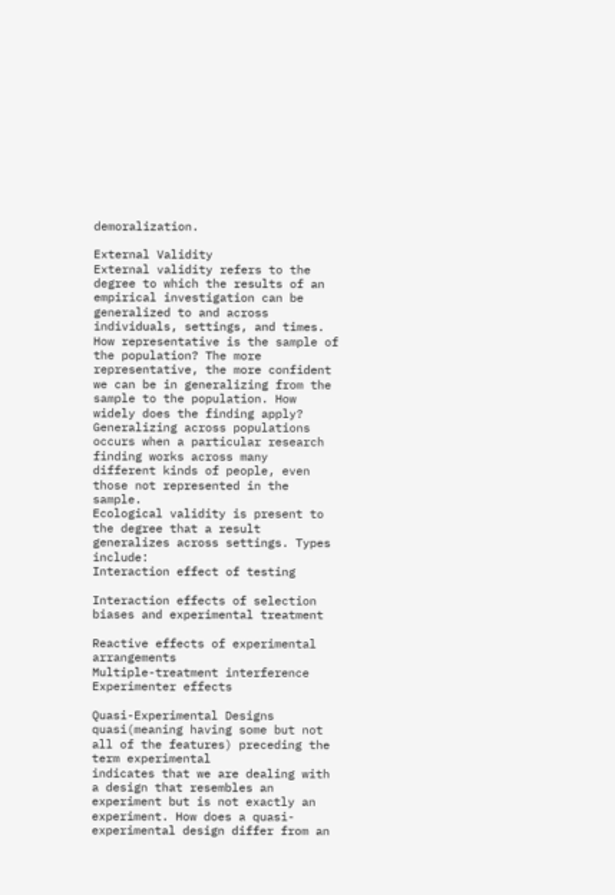demoralization.

External Validity
External validity refers to the degree to which the results of an empirical investigation can be
generalized to and across individuals, settings, and times.
How representative is the sample of the population? The more representative, the more confident
we can be in generalizing from the sample to the population. How widely does the finding apply?
Generalizing across populations occurs when a particular research finding works across many
different kinds of people, even those not represented in the sample.
Ecological validity is present to the degree that a result generalizes across settings. Types include:
Interaction effect of testing

Interaction effects of selection biases and experimental treatment

Reactive effects of experimental arrangements
Multiple-treatment interference
Experimenter effects

Quasi-Experimental Designs
quasi(meaning having some but not all of the features) preceding the term experimental
indicates that we are dealing with a design that resembles an experiment but is not exactly an
experiment. How does a quasi-experimental design differ from an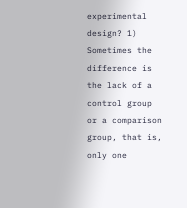experimental design? 1)
Sometimes the difference is the lack of a control group or a comparison group, that is, only one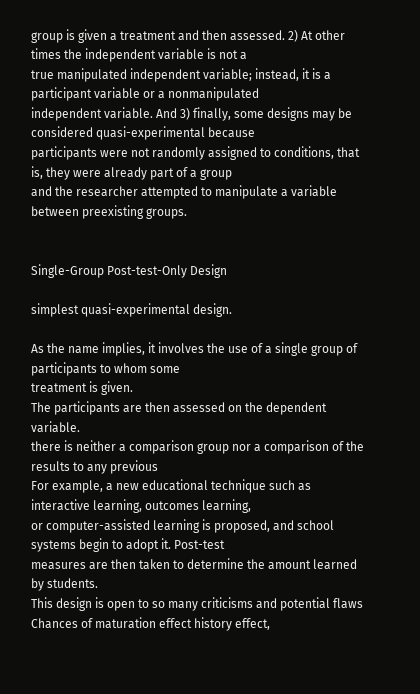group is given a treatment and then assessed. 2) At other times the independent variable is not a
true manipulated independent variable; instead, it is a participant variable or a nonmanipulated
independent variable. And 3) finally, some designs may be considered quasi-experimental because
participants were not randomly assigned to conditions, that is, they were already part of a group
and the researcher attempted to manipulate a variable between preexisting groups.


Single-Group Post-test-Only Design

simplest quasi-experimental design.

As the name implies, it involves the use of a single group of participants to whom some
treatment is given.
The participants are then assessed on the dependent variable.
there is neither a comparison group nor a comparison of the results to any previous
For example, a new educational technique such as interactive learning, outcomes learning,
or computer-assisted learning is proposed, and school systems begin to adopt it. Post-test
measures are then taken to determine the amount learned by students.
This design is open to so many criticisms and potential flaws
Chances of maturation effect history effect,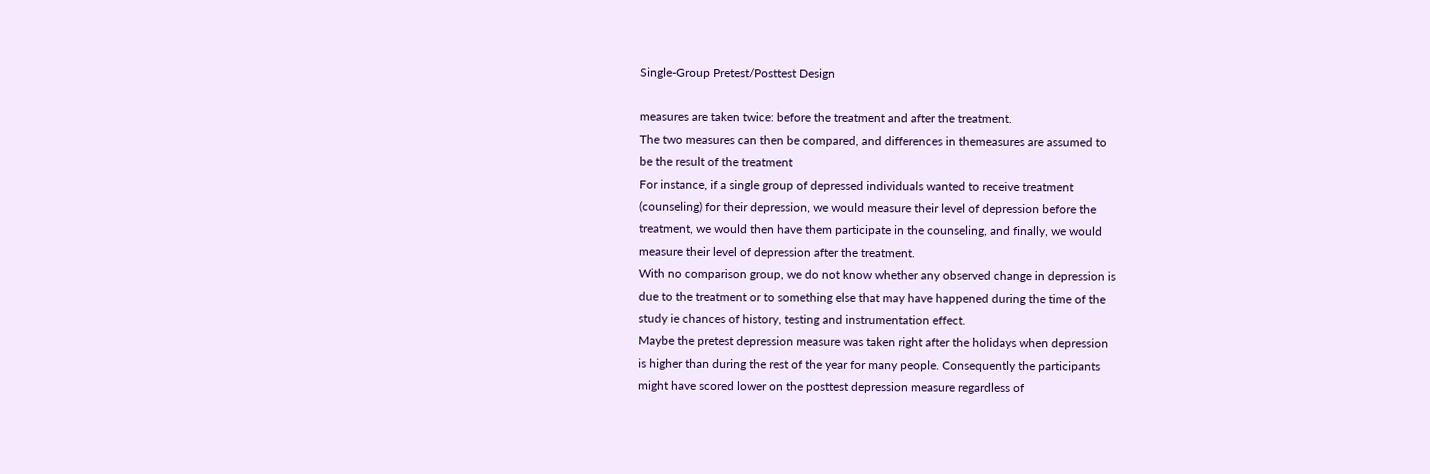Single-Group Pretest/Posttest Design

measures are taken twice: before the treatment and after the treatment.
The two measures can then be compared, and differences in themeasures are assumed to
be the result of the treatment
For instance, if a single group of depressed individuals wanted to receive treatment
(counseling) for their depression, we would measure their level of depression before the
treatment, we would then have them participate in the counseling, and finally, we would
measure their level of depression after the treatment.
With no comparison group, we do not know whether any observed change in depression is
due to the treatment or to something else that may have happened during the time of the
study ie chances of history, testing and instrumentation effect.
Maybe the pretest depression measure was taken right after the holidays when depression
is higher than during the rest of the year for many people. Consequently the participants
might have scored lower on the posttest depression measure regardless of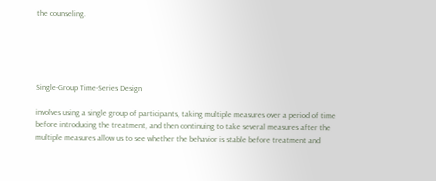the counseling.





Single-Group Time-Series Design

involves using a single group of participants, taking multiple measures over a period of time
before introducing the treatment, and then continuing to take several measures after the
multiple measures allow us to see whether the behavior is stable before treatment and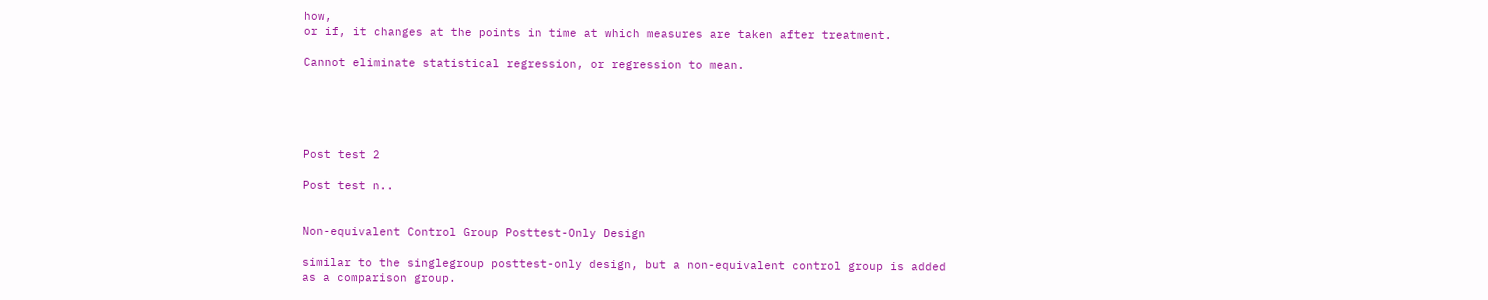how,
or if, it changes at the points in time at which measures are taken after treatment.

Cannot eliminate statistical regression, or regression to mean.





Post test 2

Post test n..


Non-equivalent Control Group Posttest-Only Design

similar to the singlegroup posttest-only design, but a non-equivalent control group is added
as a comparison group.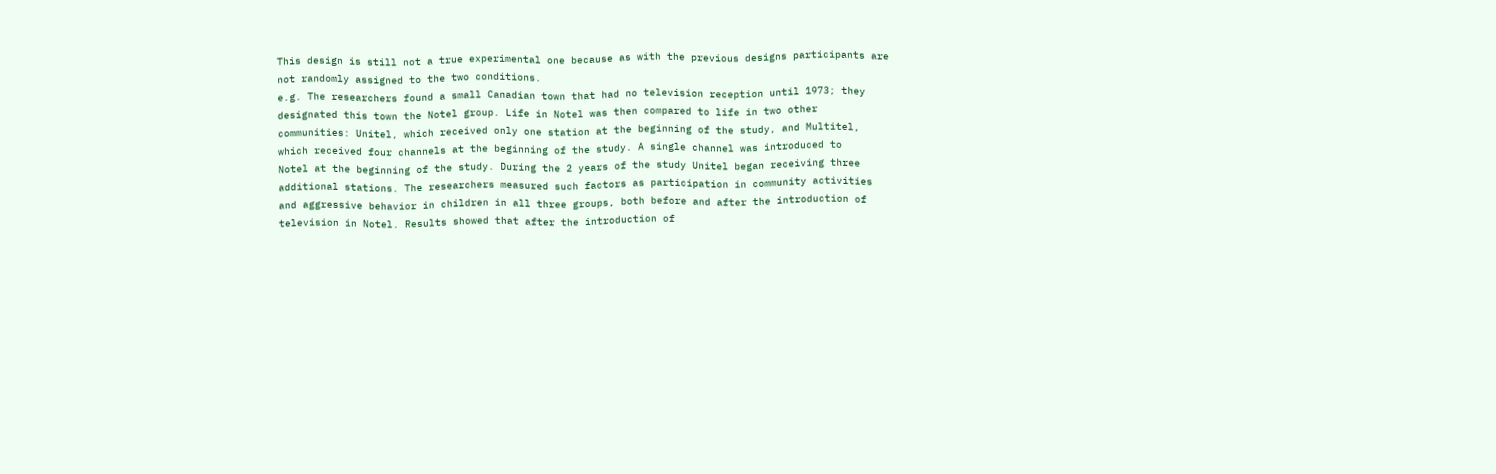This design is still not a true experimental one because as with the previous designs participants are
not randomly assigned to the two conditions.
e.g. The researchers found a small Canadian town that had no television reception until 1973; they
designated this town the Notel group. Life in Notel was then compared to life in two other
communities: Unitel, which received only one station at the beginning of the study, and Multitel,
which received four channels at the beginning of the study. A single channel was introduced to
Notel at the beginning of the study. During the 2 years of the study Unitel began receiving three
additional stations. The researchers measured such factors as participation in community activities
and aggressive behavior in children in all three groups, both before and after the introduction of
television in Notel. Results showed that after the introduction of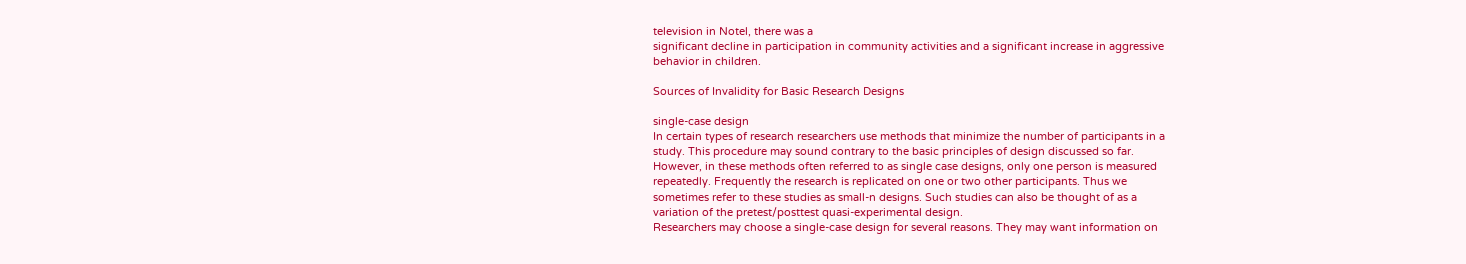television in Notel, there was a
significant decline in participation in community activities and a significant increase in aggressive
behavior in children.

Sources of Invalidity for Basic Research Designs

single-case design
In certain types of research researchers use methods that minimize the number of participants in a
study. This procedure may sound contrary to the basic principles of design discussed so far.
However, in these methods often referred to as single case designs, only one person is measured
repeatedly. Frequently the research is replicated on one or two other participants. Thus we
sometimes refer to these studies as small-n designs. Such studies can also be thought of as a
variation of the pretest/posttest quasi-experimental design.
Researchers may choose a single-case design for several reasons. They may want information on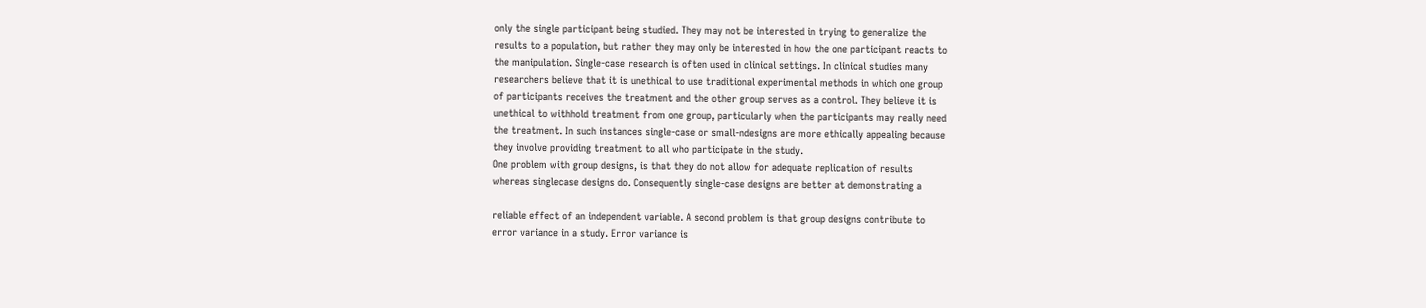only the single participant being studied. They may not be interested in trying to generalize the
results to a population, but rather they may only be interested in how the one participant reacts to
the manipulation. Single-case research is often used in clinical settings. In clinical studies many
researchers believe that it is unethical to use traditional experimental methods in which one group
of participants receives the treatment and the other group serves as a control. They believe it is
unethical to withhold treatment from one group, particularly when the participants may really need
the treatment. In such instances single-case or small-ndesigns are more ethically appealing because
they involve providing treatment to all who participate in the study.
One problem with group designs, is that they do not allow for adequate replication of results
whereas singlecase designs do. Consequently single-case designs are better at demonstrating a

reliable effect of an independent variable. A second problem is that group designs contribute to
error variance in a study. Error variance is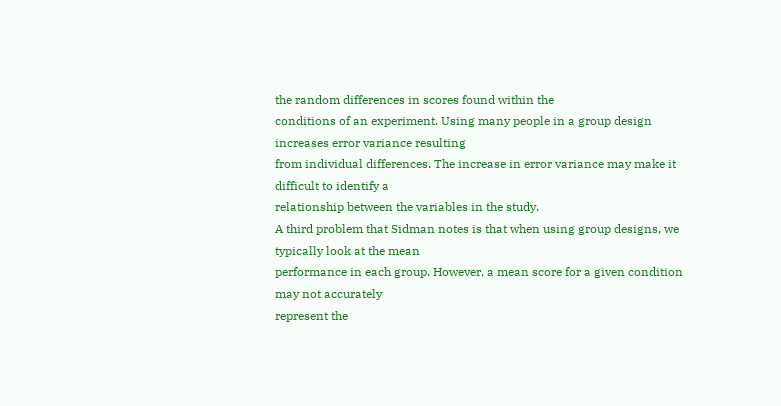the random differences in scores found within the
conditions of an experiment. Using many people in a group design increases error variance resulting
from individual differences. The increase in error variance may make it difficult to identify a
relationship between the variables in the study.
A third problem that Sidman notes is that when using group designs, we typically look at the mean
performance in each group. However, a mean score for a given condition may not accurately
represent the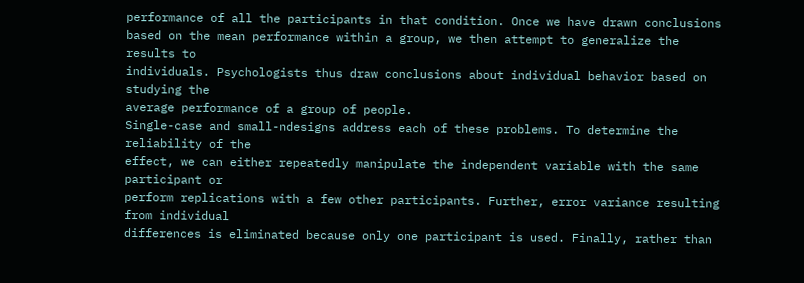performance of all the participants in that condition. Once we have drawn conclusions
based on the mean performance within a group, we then attempt to generalize the results to
individuals. Psychologists thus draw conclusions about individual behavior based on studying the
average performance of a group of people.
Single-case and small-ndesigns address each of these problems. To determine the reliability of the
effect, we can either repeatedly manipulate the independent variable with the same participant or
perform replications with a few other participants. Further, error variance resulting from individual
differences is eliminated because only one participant is used. Finally, rather than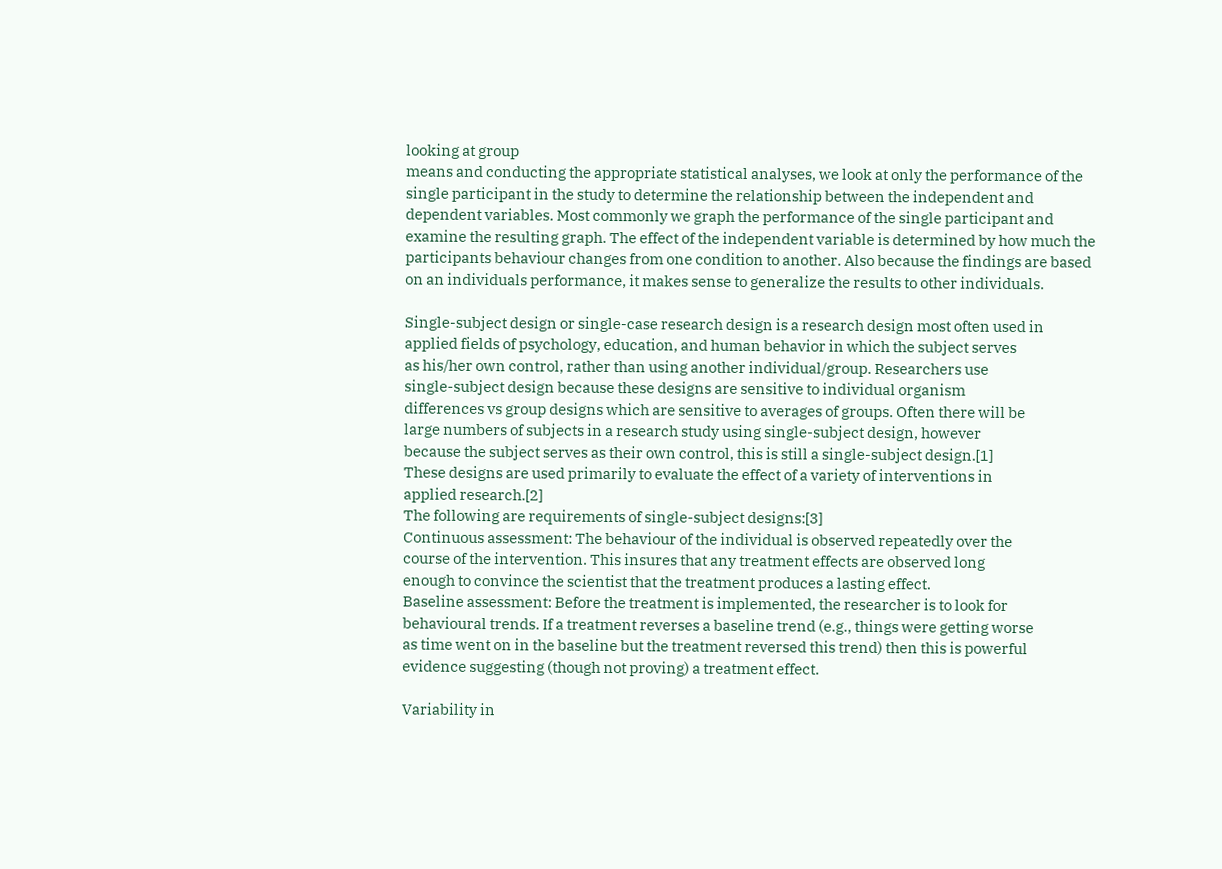looking at group
means and conducting the appropriate statistical analyses, we look at only the performance of the
single participant in the study to determine the relationship between the independent and
dependent variables. Most commonly we graph the performance of the single participant and
examine the resulting graph. The effect of the independent variable is determined by how much the
participants behaviour changes from one condition to another. Also because the findings are based
on an individuals performance, it makes sense to generalize the results to other individuals.

Single-subject design or single-case research design is a research design most often used in
applied fields of psychology, education, and human behavior in which the subject serves
as his/her own control, rather than using another individual/group. Researchers use
single-subject design because these designs are sensitive to individual organism
differences vs group designs which are sensitive to averages of groups. Often there will be
large numbers of subjects in a research study using single-subject design, however
because the subject serves as their own control, this is still a single-subject design.[1]
These designs are used primarily to evaluate the effect of a variety of interventions in
applied research.[2]
The following are requirements of single-subject designs:[3]
Continuous assessment: The behaviour of the individual is observed repeatedly over the
course of the intervention. This insures that any treatment effects are observed long
enough to convince the scientist that the treatment produces a lasting effect.
Baseline assessment: Before the treatment is implemented, the researcher is to look for
behavioural trends. If a treatment reverses a baseline trend (e.g., things were getting worse
as time went on in the baseline but the treatment reversed this trend) then this is powerful
evidence suggesting (though not proving) a treatment effect.

Variability in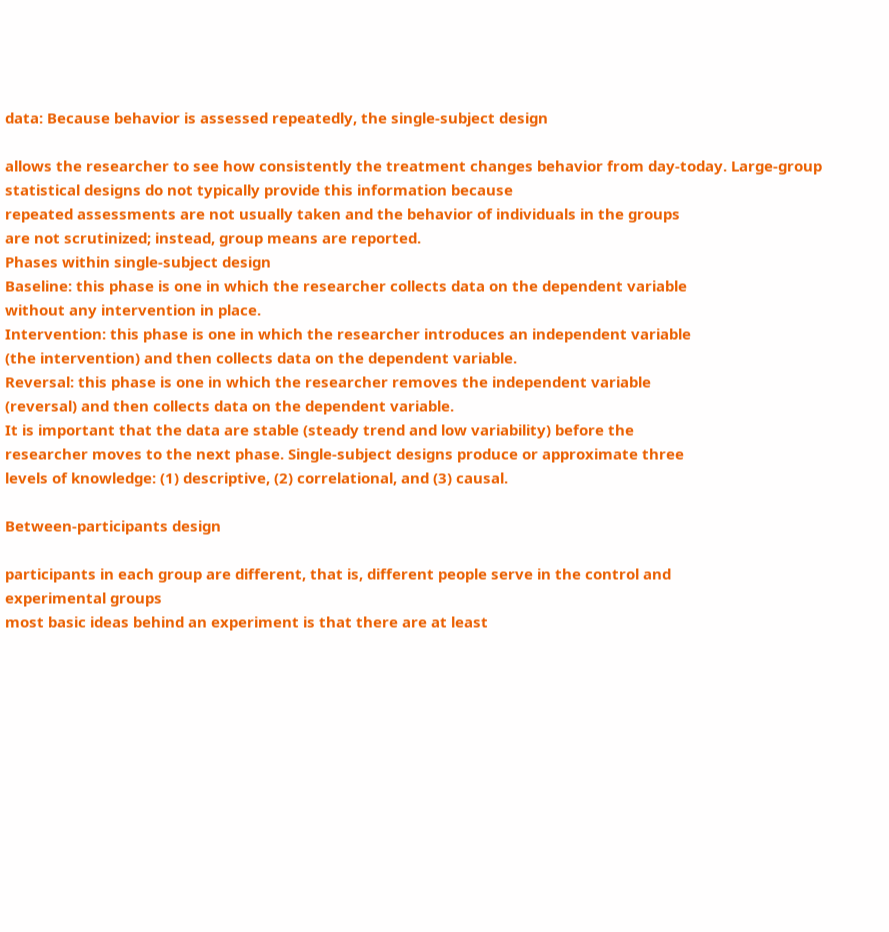data: Because behavior is assessed repeatedly, the single-subject design

allows the researcher to see how consistently the treatment changes behavior from day-today. Large-group statistical designs do not typically provide this information because
repeated assessments are not usually taken and the behavior of individuals in the groups
are not scrutinized; instead, group means are reported.
Phases within single-subject design
Baseline: this phase is one in which the researcher collects data on the dependent variable
without any intervention in place.
Intervention: this phase is one in which the researcher introduces an independent variable
(the intervention) and then collects data on the dependent variable.
Reversal: this phase is one in which the researcher removes the independent variable
(reversal) and then collects data on the dependent variable.
It is important that the data are stable (steady trend and low variability) before the
researcher moves to the next phase. Single-subject designs produce or approximate three
levels of knowledge: (1) descriptive, (2) correlational, and (3) causal.

Between-participants design

participants in each group are different, that is, different people serve in the control and
experimental groups
most basic ideas behind an experiment is that there are at least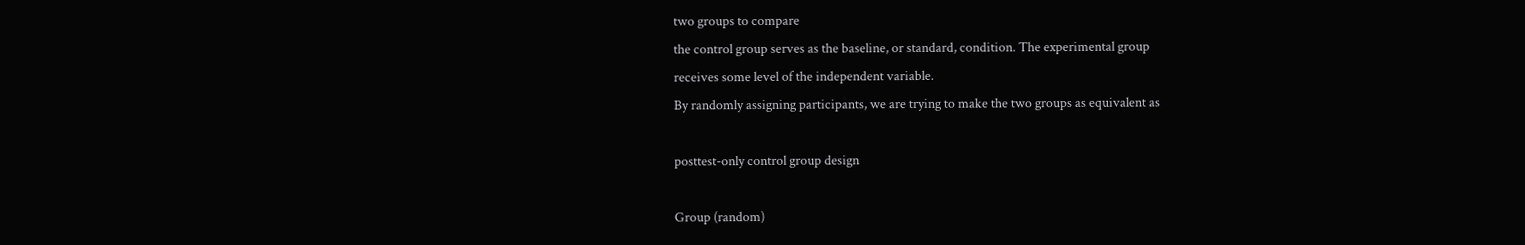two groups to compare
the control group serves as the baseline, or standard, condition. The experimental group
receives some level of the independent variable.
By randomly assigning participants, we are trying to make the two groups as equivalent as

posttest-only control group design

Group (random)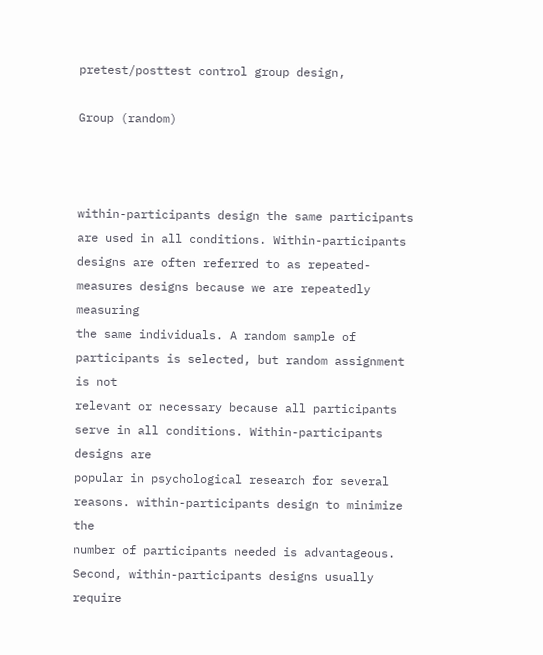pretest/posttest control group design,

Group (random)



within-participants design the same participants are used in all conditions. Within-participants
designs are often referred to as repeated-measures designs because we are repeatedly measuring
the same individuals. A random sample of participants is selected, but random assignment is not
relevant or necessary because all participants serve in all conditions. Within-participants designs are
popular in psychological research for several reasons. within-participants design to minimize the
number of participants needed is advantageous. Second, within-participants designs usually require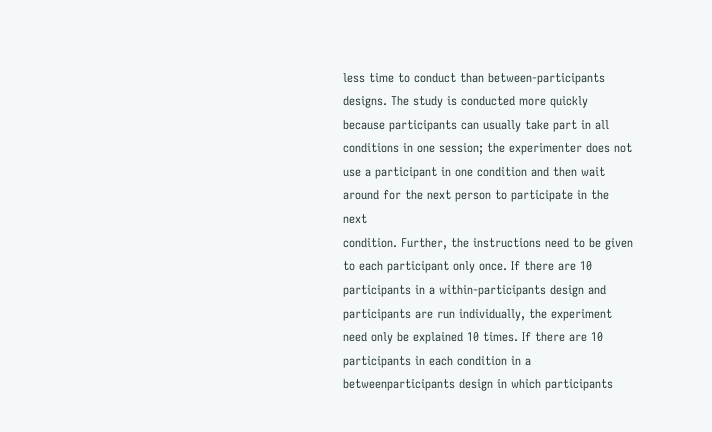less time to conduct than between-participants designs. The study is conducted more quickly
because participants can usually take part in all conditions in one session; the experimenter does not
use a participant in one condition and then wait around for the next person to participate in the next
condition. Further, the instructions need to be given to each participant only once. If there are 10
participants in a within-participants design and participants are run individually, the experiment
need only be explained 10 times. If there are 10 participants in each condition in a betweenparticipants design in which participants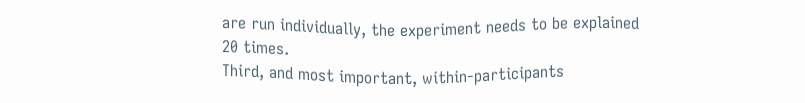are run individually, the experiment needs to be explained
20 times.
Third, and most important, within-participants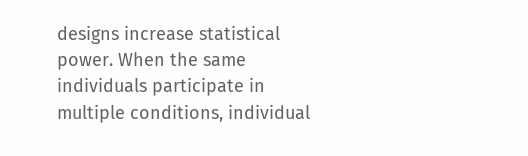designs increase statistical power. When the same
individuals participate in multiple conditions, individual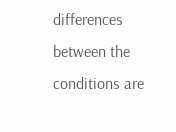differences between the conditions are